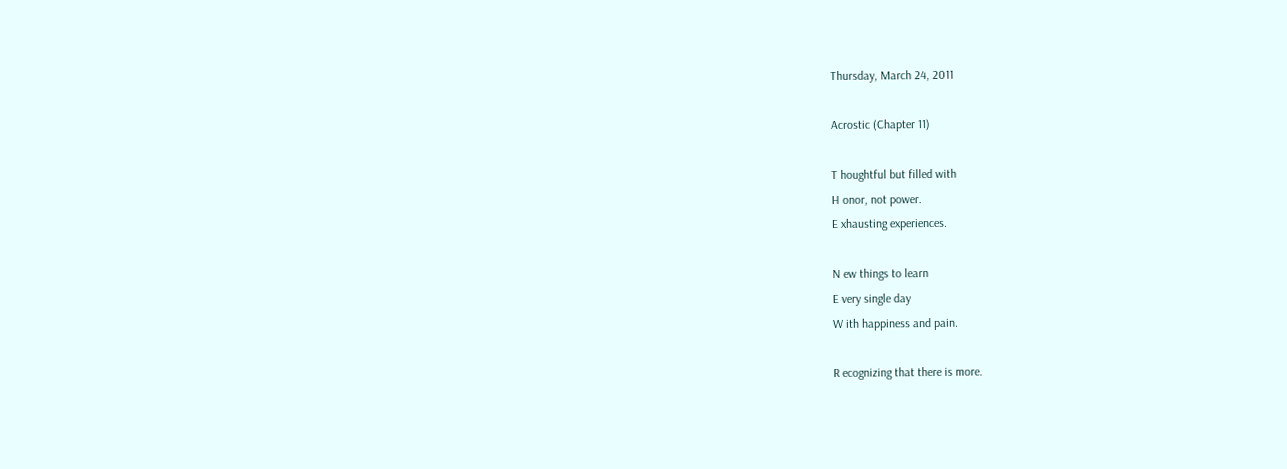Thursday, March 24, 2011

Acrostic (Chapter 11)

T houghtful but filled with
H onor, not power.
E xhausting experiences.

N ew things to learn
E very single day
W ith happiness and pain.

R ecognizing that there is more.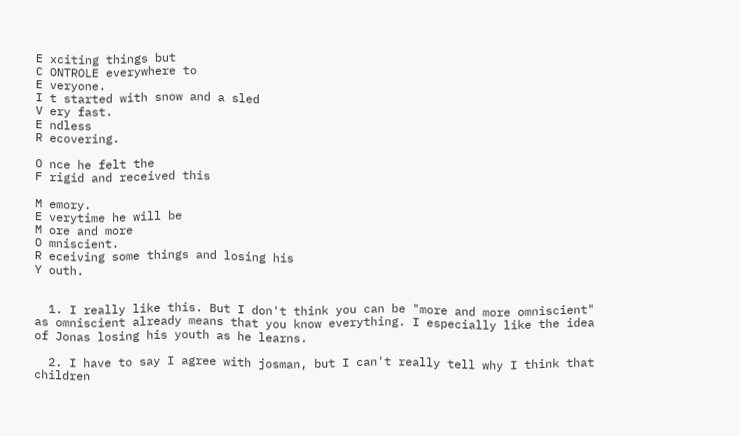E xciting things but
C ONTROLE everywhere to
E veryone.
I t started with snow and a sled
V ery fast.
E ndless
R ecovering.

O nce he felt the
F rigid and received this

M emory.
E verytime he will be
M ore and more
O mniscient.
R eceiving some things and losing his
Y outh.


  1. I really like this. But I don't think you can be "more and more omniscient" as omniscient already means that you know everything. I especially like the idea of Jonas losing his youth as he learns.

  2. I have to say I agree with josman, but I can't really tell why I think that children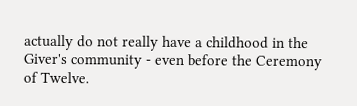actually do not really have a childhood in the Giver's community - even before the Ceremony of Twelve.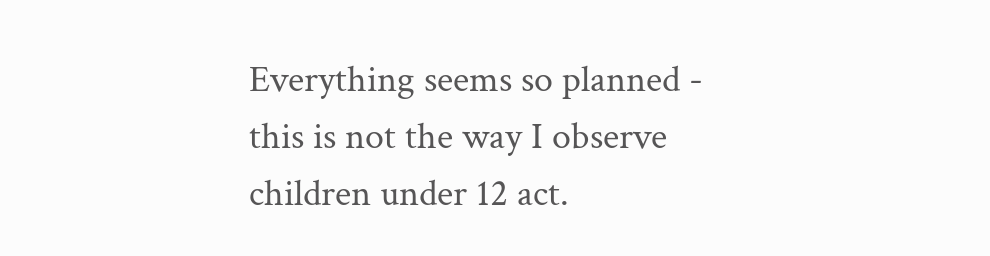Everything seems so planned - this is not the way I observe children under 12 act.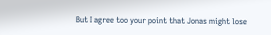But I agree too your point that Jonas might lose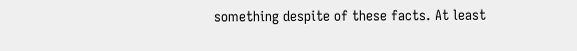something despite of these facts. At least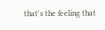that's the feeling that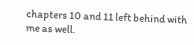chapters 10 and 11 left behind with me as well.